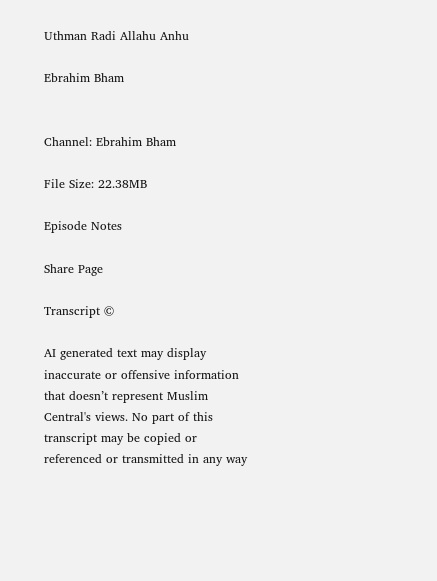Uthman Radi Allahu Anhu

Ebrahim Bham


Channel: Ebrahim Bham

File Size: 22.38MB

Episode Notes

Share Page

Transcript ©

AI generated text may display inaccurate or offensive information that doesn’t represent Muslim Central's views. No part of this transcript may be copied or referenced or transmitted in any way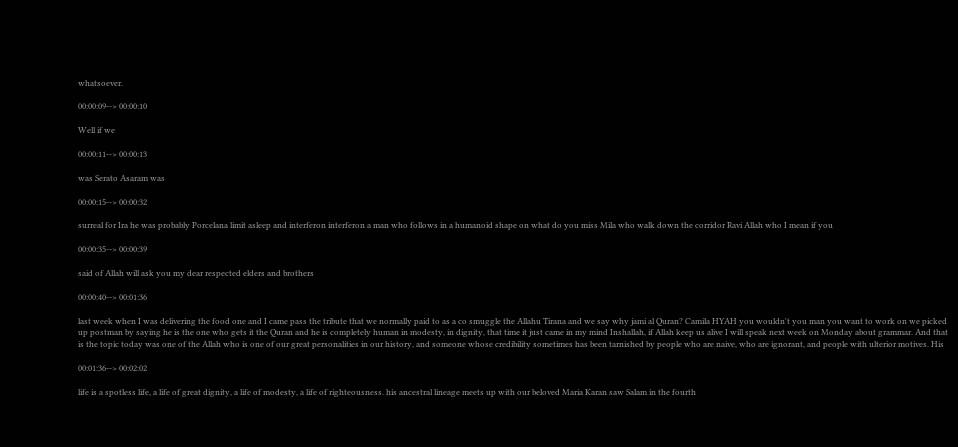whatsoever.

00:00:09--> 00:00:10

Well if we

00:00:11--> 00:00:13

was Serato Asaram was

00:00:15--> 00:00:32

surreal for Ira he was probably Porcelana limit asleep and interferon interferon a man who follows in a humanoid shape on what do you miss Mila who walk down the corridor Ravi Allah who I mean if you

00:00:35--> 00:00:39

said of Allah will ask you my dear respected elders and brothers

00:00:40--> 00:01:36

last week when I was delivering the food one and I came pass the tribute that we normally paid to as a co smuggle the Allahu Tirana and we say why jami al Quran? Camila HYAH you wouldn't you man you want to work on we picked up postman by saying he is the one who gets it the Quran and he is completely human in modesty, in dignity, that time it just came in my mind Inshallah, if Allah keep us alive I will speak next week on Monday about grammar. And that is the topic today was one of the Allah who is one of our great personalities in our history, and someone whose credibility sometimes has been tarnished by people who are naive, who are ignorant, and people with ulterior motives. His

00:01:36--> 00:02:02

life is a spotless life, a life of great dignity, a life of modesty, a life of righteousness. his ancestral lineage meets up with our beloved Maria Karan saw Salam in the fourth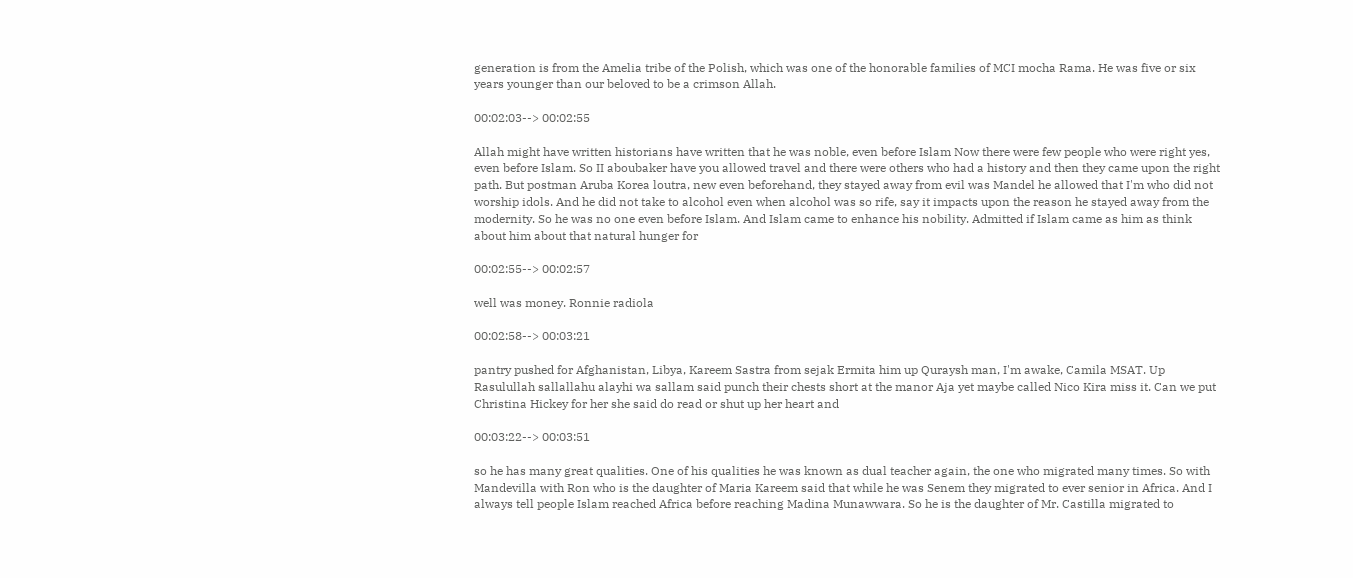generation is from the Amelia tribe of the Polish, which was one of the honorable families of MCI mocha Rama. He was five or six years younger than our beloved to be a crimson Allah.

00:02:03--> 00:02:55

Allah might have written historians have written that he was noble, even before Islam Now there were few people who were right yes, even before Islam. So II aboubaker have you allowed travel and there were others who had a history and then they came upon the right path. But postman Aruba Korea loutra, new even beforehand, they stayed away from evil was Mandel he allowed that I'm who did not worship idols. And he did not take to alcohol even when alcohol was so rife, say it impacts upon the reason he stayed away from the modernity. So he was no one even before Islam. And Islam came to enhance his nobility. Admitted if Islam came as him as think about him about that natural hunger for

00:02:55--> 00:02:57

well was money. Ronnie radiola

00:02:58--> 00:03:21

pantry pushed for Afghanistan, Libya, Kareem Sastra from sejak Ermita him up Quraysh man, I'm awake, Camila MSAT. Up Rasulullah sallallahu alayhi wa sallam said punch their chests short at the manor Aja yet maybe called Nico Kira miss it. Can we put Christina Hickey for her she said do read or shut up her heart and

00:03:22--> 00:03:51

so he has many great qualities. One of his qualities he was known as dual teacher again, the one who migrated many times. So with Mandevilla with Ron who is the daughter of Maria Kareem said that while he was Senem they migrated to ever senior in Africa. And I always tell people Islam reached Africa before reaching Madina Munawwara. So he is the daughter of Mr. Castilla migrated to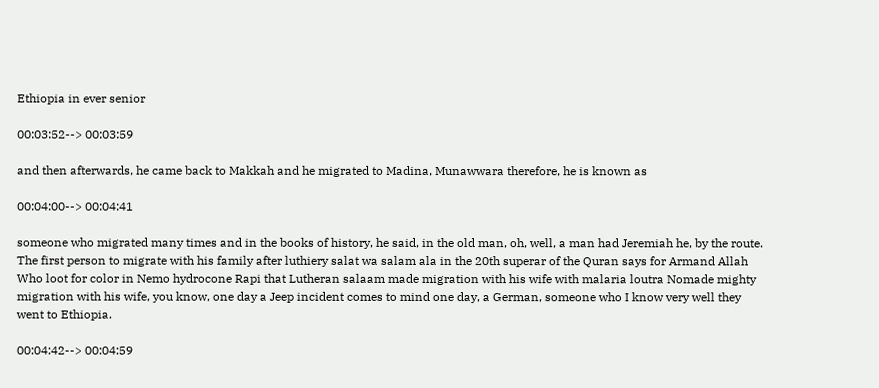Ethiopia in ever senior

00:03:52--> 00:03:59

and then afterwards, he came back to Makkah and he migrated to Madina, Munawwara therefore, he is known as

00:04:00--> 00:04:41

someone who migrated many times and in the books of history, he said, in the old man, oh, well, a man had Jeremiah he, by the route. The first person to migrate with his family after luthiery salat wa salam ala in the 20th superar of the Quran says for Armand Allah Who loot for color in Nemo hydrocone Rapi that Lutheran salaam made migration with his wife with malaria loutra Nomade mighty migration with his wife, you know, one day a Jeep incident comes to mind one day, a German, someone who I know very well they went to Ethiopia.

00:04:42--> 00:04:59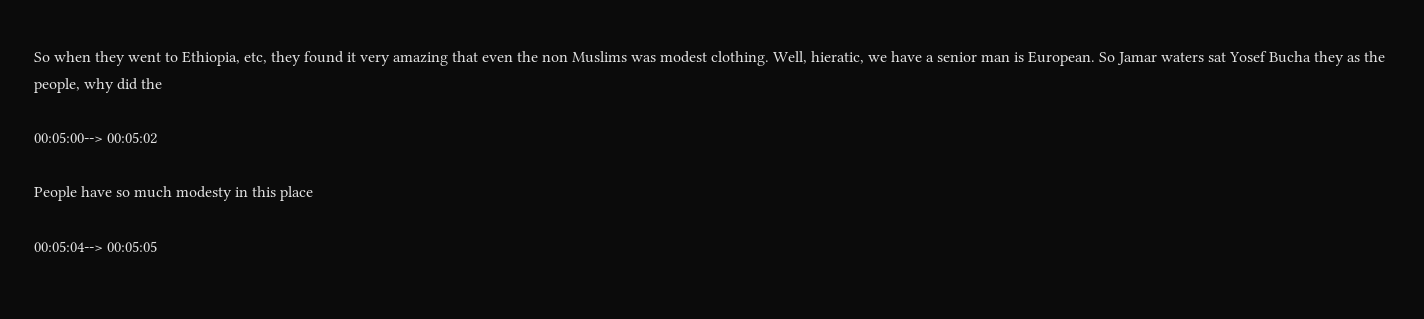So when they went to Ethiopia, etc, they found it very amazing that even the non Muslims was modest clothing. Well, hieratic, we have a senior man is European. So Jamar waters sat Yosef Bucha they as the people, why did the

00:05:00--> 00:05:02

People have so much modesty in this place

00:05:04--> 00:05:05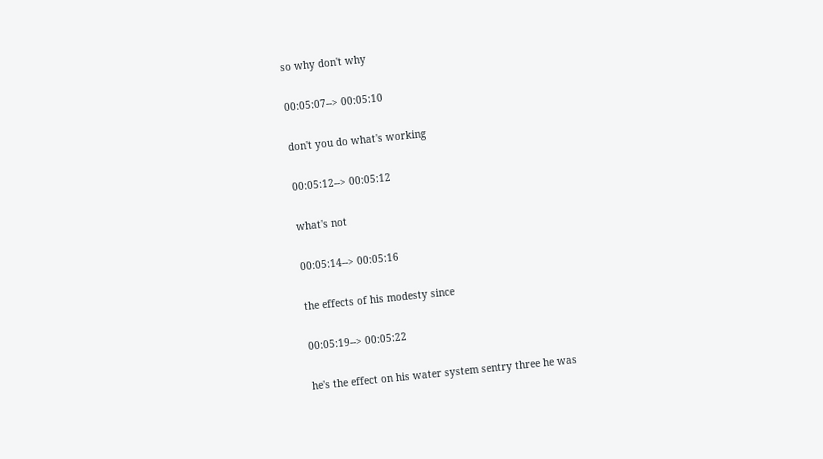so why don't why

00:05:07--> 00:05:10

don't you do what's working

00:05:12--> 00:05:12

what's not

00:05:14--> 00:05:16

the effects of his modesty since

00:05:19--> 00:05:22

he's the effect on his water system sentry three he was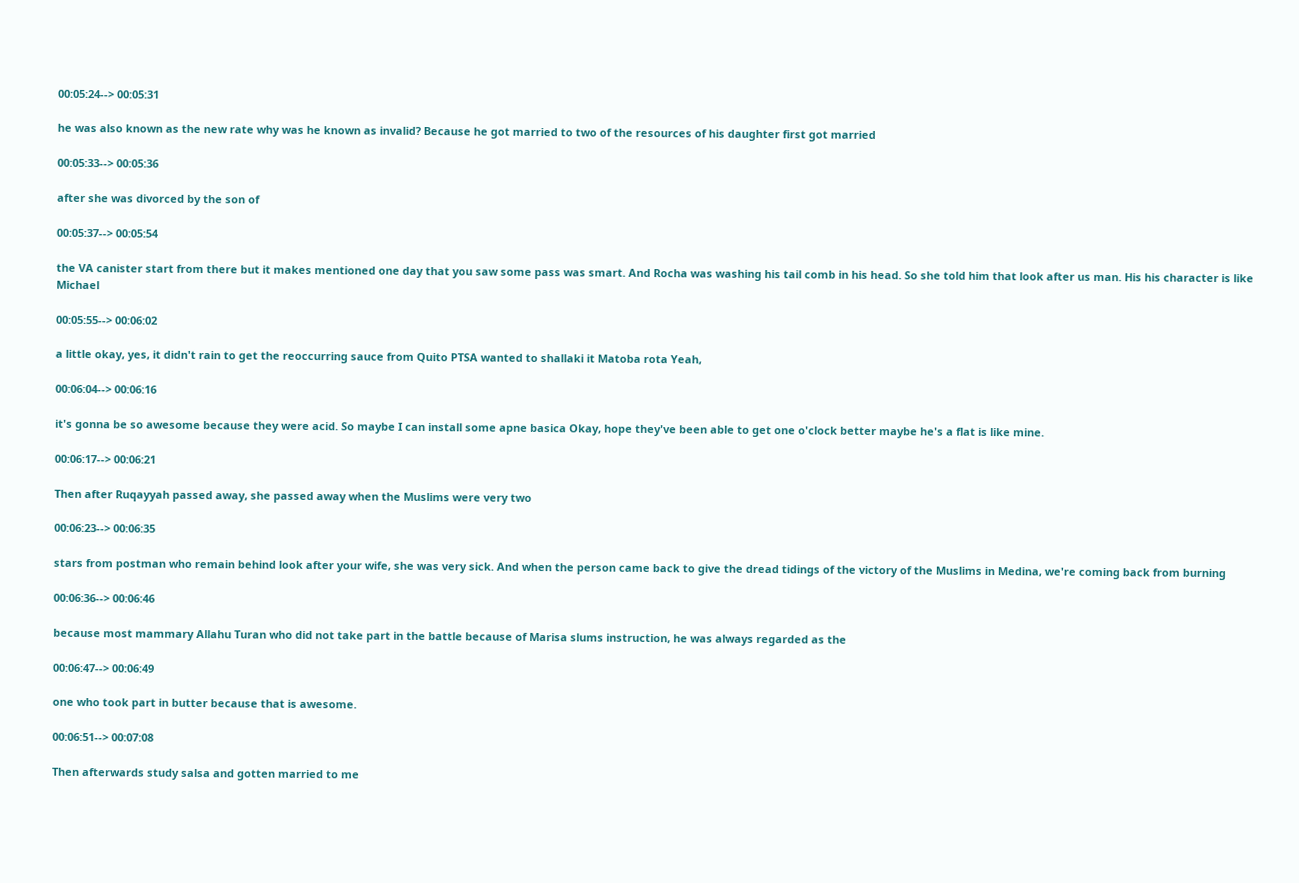00:05:24--> 00:05:31

he was also known as the new rate why was he known as invalid? Because he got married to two of the resources of his daughter first got married

00:05:33--> 00:05:36

after she was divorced by the son of

00:05:37--> 00:05:54

the VA canister start from there but it makes mentioned one day that you saw some pass was smart. And Rocha was washing his tail comb in his head. So she told him that look after us man. His his character is like Michael

00:05:55--> 00:06:02

a little okay, yes, it didn't rain to get the reoccurring sauce from Quito PTSA wanted to shallaki it Matoba rota Yeah,

00:06:04--> 00:06:16

it's gonna be so awesome because they were acid. So maybe I can install some apne basica Okay, hope they've been able to get one o'clock better maybe he's a flat is like mine.

00:06:17--> 00:06:21

Then after Ruqayyah passed away, she passed away when the Muslims were very two

00:06:23--> 00:06:35

stars from postman who remain behind look after your wife, she was very sick. And when the person came back to give the dread tidings of the victory of the Muslims in Medina, we're coming back from burning

00:06:36--> 00:06:46

because most mammary Allahu Turan who did not take part in the battle because of Marisa slums instruction, he was always regarded as the

00:06:47--> 00:06:49

one who took part in butter because that is awesome.

00:06:51--> 00:07:08

Then afterwards study salsa and gotten married to me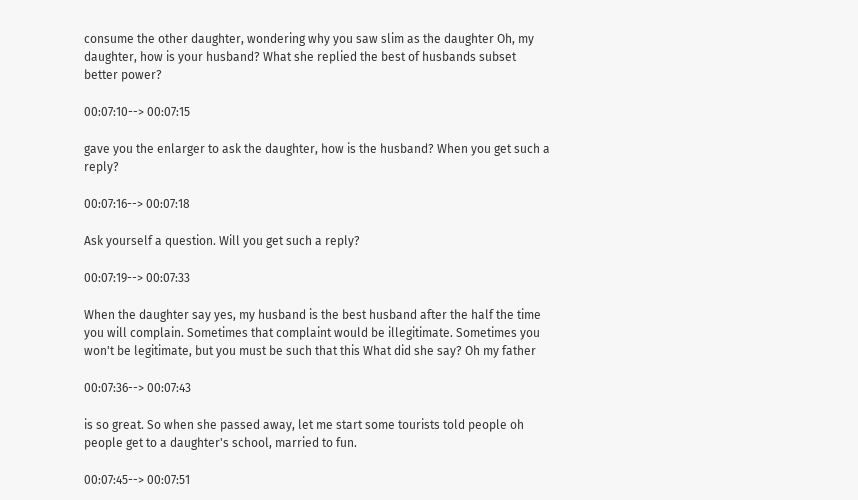consume the other daughter, wondering why you saw slim as the daughter Oh, my daughter, how is your husband? What she replied the best of husbands subset better power?

00:07:10--> 00:07:15

gave you the enlarger to ask the daughter, how is the husband? When you get such a reply?

00:07:16--> 00:07:18

Ask yourself a question. Will you get such a reply?

00:07:19--> 00:07:33

When the daughter say yes, my husband is the best husband after the half the time you will complain. Sometimes that complaint would be illegitimate. Sometimes you won't be legitimate, but you must be such that this What did she say? Oh my father

00:07:36--> 00:07:43

is so great. So when she passed away, let me start some tourists told people oh people get to a daughter's school, married to fun.

00:07:45--> 00:07:51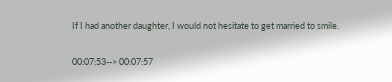If I had another daughter, I would not hesitate to get married to smile.

00:07:53--> 00:07:57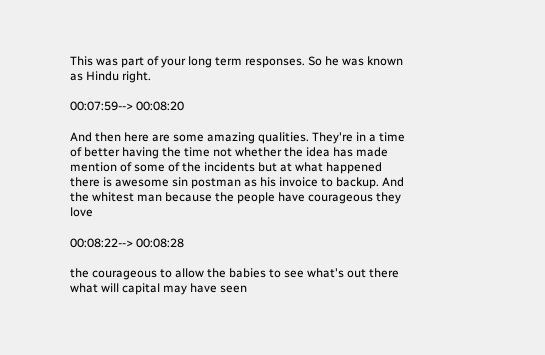This was part of your long term responses. So he was known as Hindu right.

00:07:59--> 00:08:20

And then here are some amazing qualities. They're in a time of better having the time not whether the idea has made mention of some of the incidents but at what happened there is awesome sin postman as his invoice to backup. And the whitest man because the people have courageous they love

00:08:22--> 00:08:28

the courageous to allow the babies to see what's out there what will capital may have seen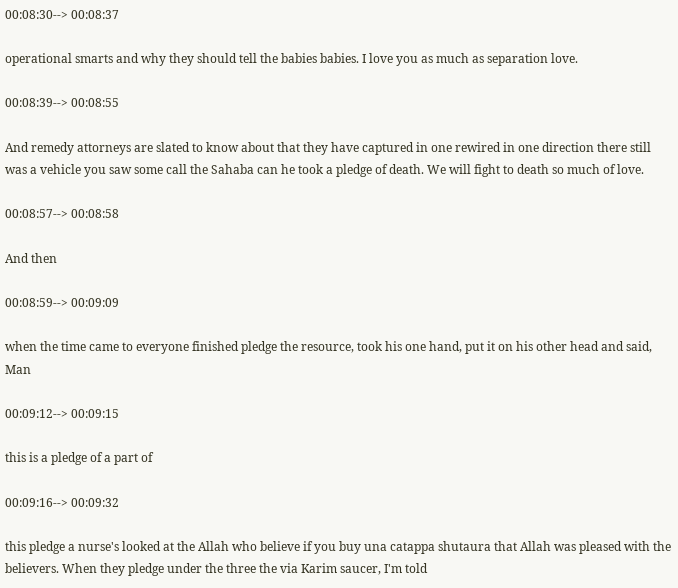00:08:30--> 00:08:37

operational smarts and why they should tell the babies babies. I love you as much as separation love.

00:08:39--> 00:08:55

And remedy attorneys are slated to know about that they have captured in one rewired in one direction there still was a vehicle you saw some call the Sahaba can he took a pledge of death. We will fight to death so much of love.

00:08:57--> 00:08:58

And then

00:08:59--> 00:09:09

when the time came to everyone finished pledge the resource, took his one hand, put it on his other head and said, Man

00:09:12--> 00:09:15

this is a pledge of a part of

00:09:16--> 00:09:32

this pledge a nurse's looked at the Allah who believe if you buy una catappa shutaura that Allah was pleased with the believers. When they pledge under the three the via Karim saucer, I'm told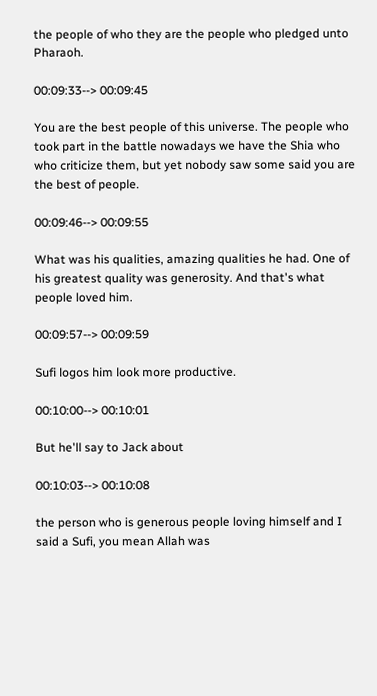the people of who they are the people who pledged unto Pharaoh.

00:09:33--> 00:09:45

You are the best people of this universe. The people who took part in the battle nowadays we have the Shia who who criticize them, but yet nobody saw some said you are the best of people.

00:09:46--> 00:09:55

What was his qualities, amazing qualities he had. One of his greatest quality was generosity. And that's what people loved him.

00:09:57--> 00:09:59

Sufi logos him look more productive.

00:10:00--> 00:10:01

But he'll say to Jack about

00:10:03--> 00:10:08

the person who is generous people loving himself and I said a Sufi, you mean Allah was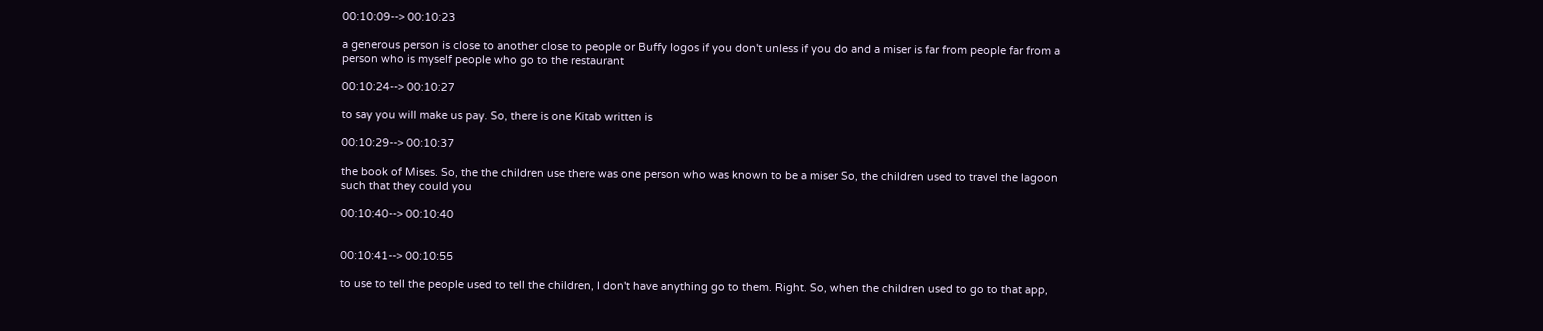00:10:09--> 00:10:23

a generous person is close to another close to people or Buffy logos if you don't unless if you do and a miser is far from people far from a person who is myself people who go to the restaurant

00:10:24--> 00:10:27

to say you will make us pay. So, there is one Kitab written is

00:10:29--> 00:10:37

the book of Mises. So, the the children use there was one person who was known to be a miser So, the children used to travel the lagoon such that they could you

00:10:40--> 00:10:40


00:10:41--> 00:10:55

to use to tell the people used to tell the children, I don't have anything go to them. Right. So, when the children used to go to that app,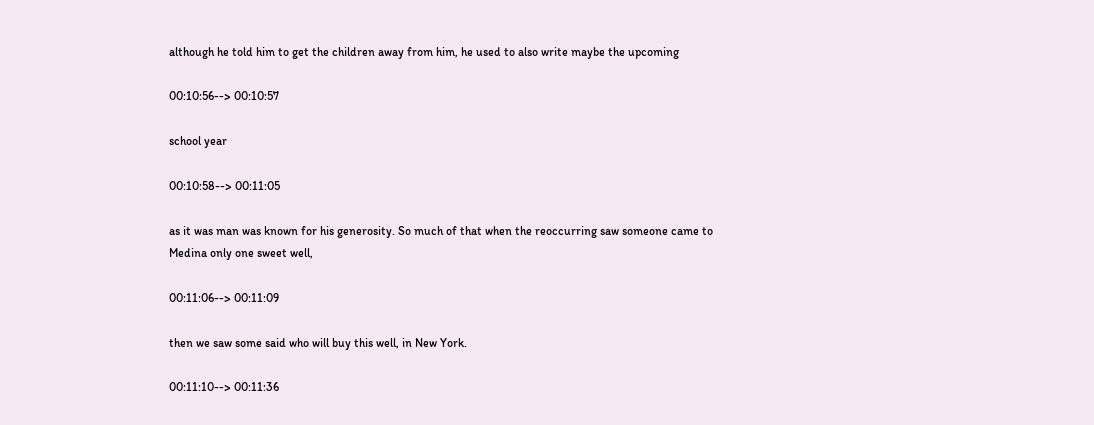although he told him to get the children away from him, he used to also write maybe the upcoming

00:10:56--> 00:10:57

school year

00:10:58--> 00:11:05

as it was man was known for his generosity. So much of that when the reoccurring saw someone came to Medina only one sweet well,

00:11:06--> 00:11:09

then we saw some said who will buy this well, in New York.

00:11:10--> 00:11:36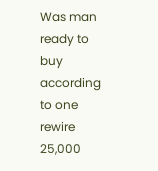Was man ready to buy according to one rewire 25,000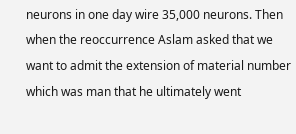neurons in one day wire 35,000 neurons. Then when the reoccurrence Aslam asked that we want to admit the extension of material number which was man that he ultimately went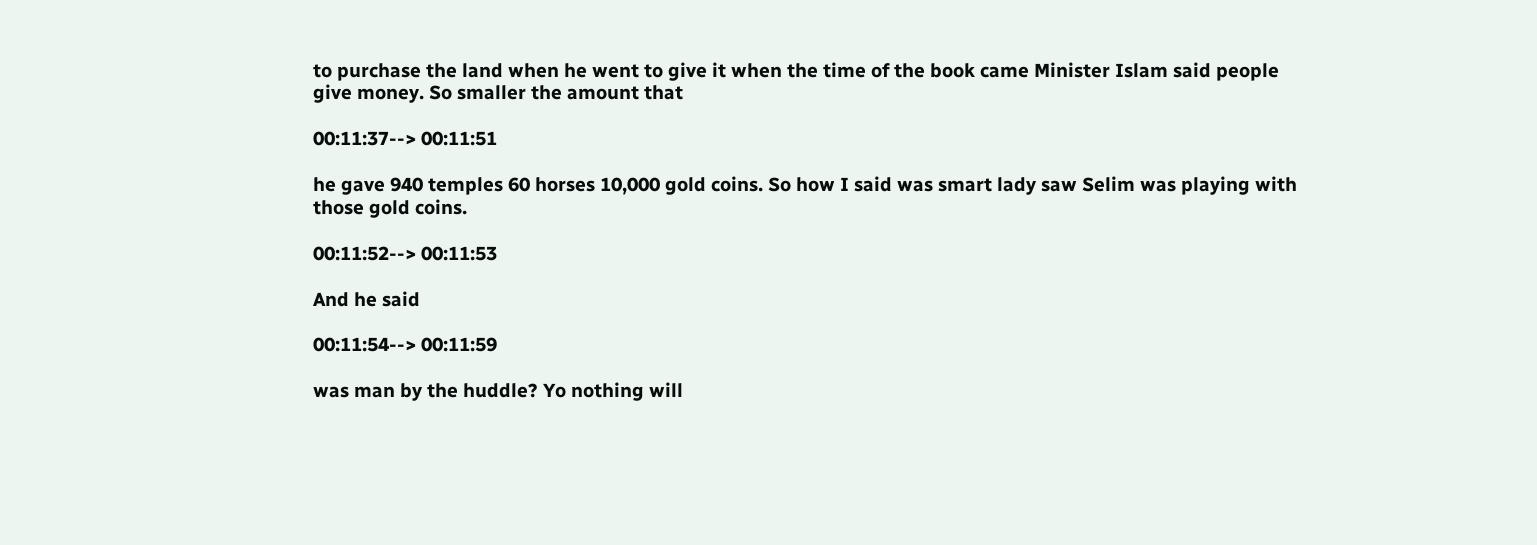to purchase the land when he went to give it when the time of the book came Minister Islam said people give money. So smaller the amount that

00:11:37--> 00:11:51

he gave 940 temples 60 horses 10,000 gold coins. So how I said was smart lady saw Selim was playing with those gold coins.

00:11:52--> 00:11:53

And he said

00:11:54--> 00:11:59

was man by the huddle? Yo nothing will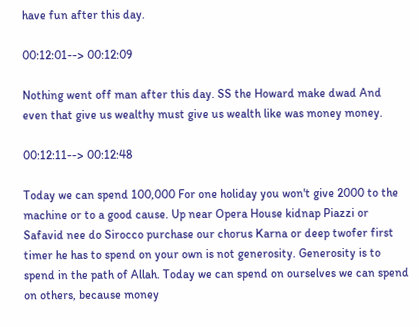have fun after this day.

00:12:01--> 00:12:09

Nothing went off man after this day. SS the Howard make dwad And even that give us wealthy must give us wealth like was money money.

00:12:11--> 00:12:48

Today we can spend 100,000 For one holiday you won't give 2000 to the machine or to a good cause. Up near Opera House kidnap Piazzi or Safavid nee do Sirocco purchase our chorus Karna or deep twofer first timer he has to spend on your own is not generosity. Generosity is to spend in the path of Allah. Today we can spend on ourselves we can spend on others, because money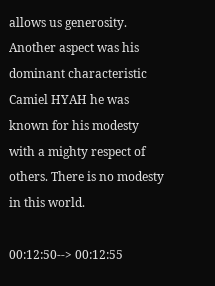allows us generosity. Another aspect was his dominant characteristic Camiel HYAH he was known for his modesty with a mighty respect of others. There is no modesty in this world.

00:12:50--> 00:12:55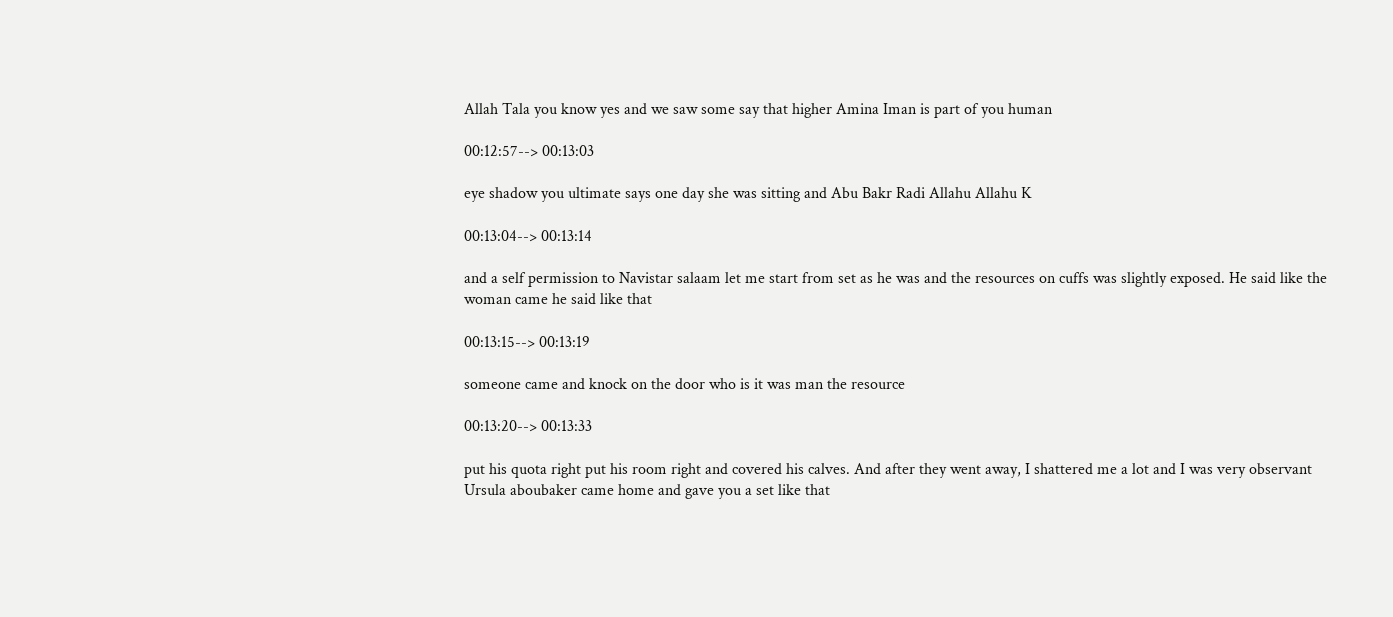Allah Tala you know yes and we saw some say that higher Amina Iman is part of you human

00:12:57--> 00:13:03

eye shadow you ultimate says one day she was sitting and Abu Bakr Radi Allahu Allahu K

00:13:04--> 00:13:14

and a self permission to Navistar salaam let me start from set as he was and the resources on cuffs was slightly exposed. He said like the woman came he said like that

00:13:15--> 00:13:19

someone came and knock on the door who is it was man the resource

00:13:20--> 00:13:33

put his quota right put his room right and covered his calves. And after they went away, I shattered me a lot and I was very observant Ursula aboubaker came home and gave you a set like that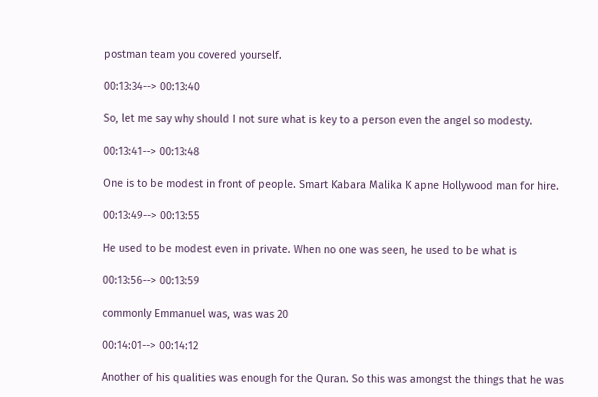postman team you covered yourself.

00:13:34--> 00:13:40

So, let me say why should I not sure what is key to a person even the angel so modesty.

00:13:41--> 00:13:48

One is to be modest in front of people. Smart Kabara Malika K apne Hollywood man for hire.

00:13:49--> 00:13:55

He used to be modest even in private. When no one was seen, he used to be what is

00:13:56--> 00:13:59

commonly Emmanuel was, was was 20

00:14:01--> 00:14:12

Another of his qualities was enough for the Quran. So this was amongst the things that he was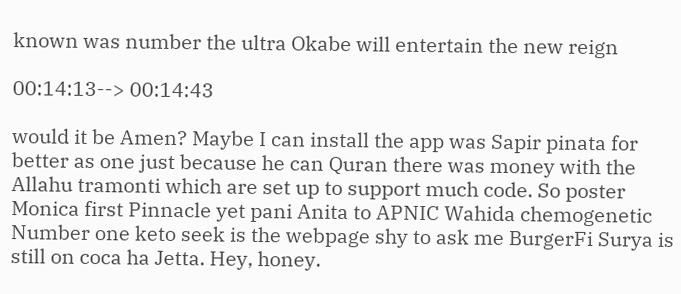known was number the ultra Okabe will entertain the new reign

00:14:13--> 00:14:43

would it be Amen? Maybe I can install the app was Sapir pinata for better as one just because he can Quran there was money with the Allahu tramonti which are set up to support much code. So poster Monica first Pinnacle yet pani Anita to APNIC Wahida chemogenetic Number one keto seek is the webpage shy to ask me BurgerFi Surya is still on coca ha Jetta. Hey, honey.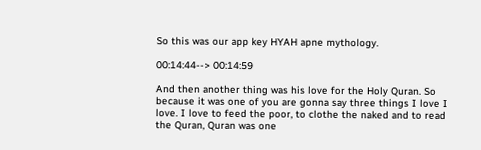So this was our app key HYAH apne mythology.

00:14:44--> 00:14:59

And then another thing was his love for the Holy Quran. So because it was one of you are gonna say three things I love I love. I love to feed the poor, to clothe the naked and to read the Quran, Quran was one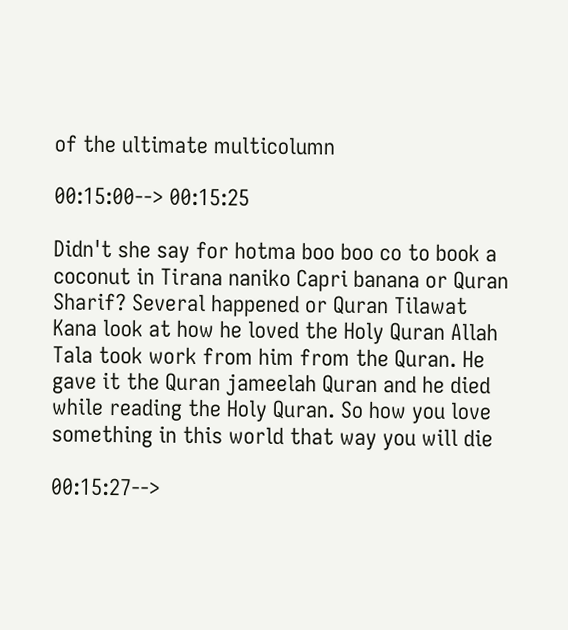of the ultimate multicolumn

00:15:00--> 00:15:25

Didn't she say for hotma boo boo co to book a coconut in Tirana naniko Capri banana or Quran Sharif? Several happened or Quran Tilawat Kana look at how he loved the Holy Quran Allah Tala took work from him from the Quran. He gave it the Quran jameelah Quran and he died while reading the Holy Quran. So how you love something in this world that way you will die

00:15:27-->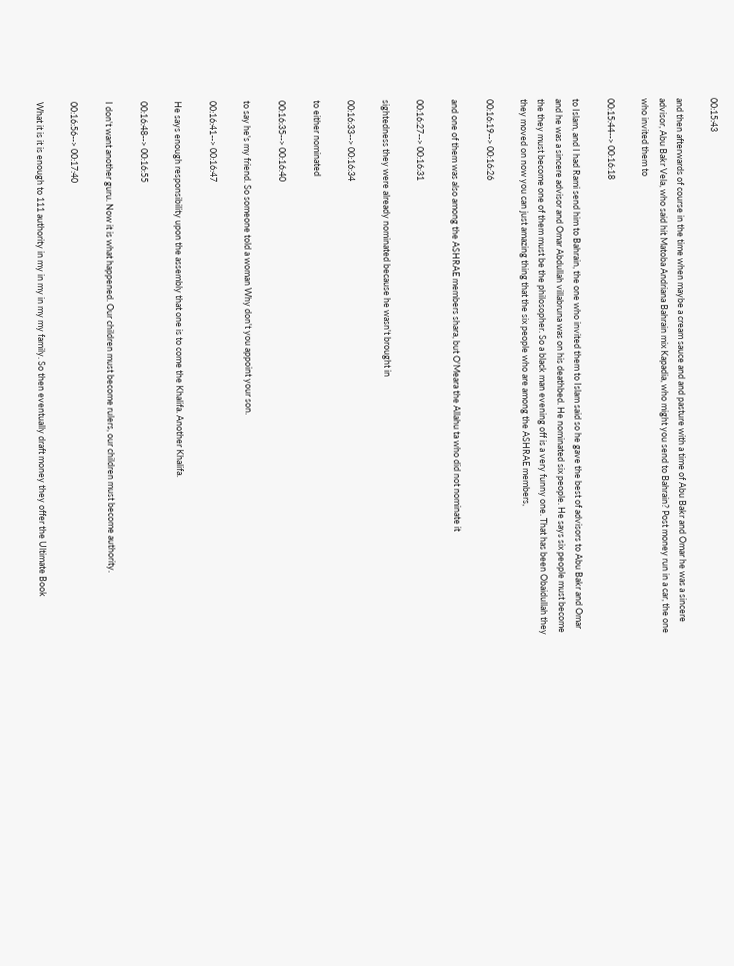00:15:43

and then afterwards of course in the time when maybe a cream sauce and and pasture with a time of Abu Bakr and Omar he was a sincere advisor, Abu Bakr Vela, who said hit Matoba Andriana Bahrain mix Kapadia, who might you send to Bahrain? Post money run in a car, the one who invited them to

00:15:44--> 00:16:18

to Islam, and I had Rami send him to Bahrain, the one who invited them to Islam said so he gave the best of advisors to Abu Bakr and Omar and he was a sincere advisor and Omar Abdullah villabruna was on his deathbed. He nominated six people. He says six people must become the they must become one of them must be the philosopher. So a black man evening off is a very funny one. That has been Obaidullah they they moved on now you can just amazing thing that the six people who are among the ASHRAE members,

00:16:19--> 00:16:26

and one of them was also among the ASHRAE members shara, but O'Meara the Allahu ta who did not nominate it

00:16:27--> 00:16:31

sightedness they were already nominated because he wasn't brought in

00:16:33--> 00:16:34

to either nominated

00:16:35--> 00:16:40

to say he's my friend. So someone told a woman Why don't you appoint your son.

00:16:41--> 00:16:47

He says enough responsibility upon the assembly that one is to come the Khalifa. Another Khalifa.

00:16:48--> 00:16:55

I don't want another guru. Now it is what happened. Our children must become rulers, our children must become authority.

00:16:56--> 00:17:40

What it is it is enough to 111 authority in my in my in my my family. So then eventually draft money they offer the Ultimate Book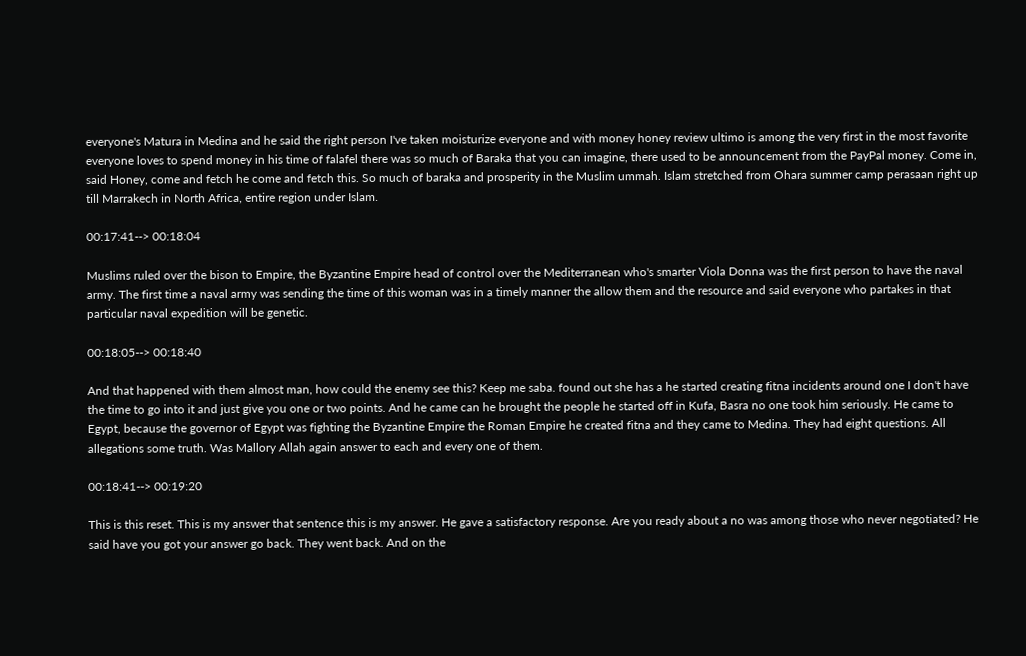everyone's Matura in Medina and he said the right person I've taken moisturize everyone and with money honey review ultimo is among the very first in the most favorite everyone loves to spend money in his time of falafel there was so much of Baraka that you can imagine, there used to be announcement from the PayPal money. Come in, said Honey, come and fetch he come and fetch this. So much of baraka and prosperity in the Muslim ummah. Islam stretched from Ohara summer camp perasaan right up till Marrakech in North Africa, entire region under Islam.

00:17:41--> 00:18:04

Muslims ruled over the bison to Empire, the Byzantine Empire head of control over the Mediterranean who's smarter Viola Donna was the first person to have the naval army. The first time a naval army was sending the time of this woman was in a timely manner the allow them and the resource and said everyone who partakes in that particular naval expedition will be genetic.

00:18:05--> 00:18:40

And that happened with them almost man, how could the enemy see this? Keep me saba. found out she has a he started creating fitna incidents around one I don't have the time to go into it and just give you one or two points. And he came can he brought the people he started off in Kufa, Basra no one took him seriously. He came to Egypt, because the governor of Egypt was fighting the Byzantine Empire the Roman Empire he created fitna and they came to Medina. They had eight questions. All allegations some truth. Was Mallory Allah again answer to each and every one of them.

00:18:41--> 00:19:20

This is this reset. This is my answer that sentence this is my answer. He gave a satisfactory response. Are you ready about a no was among those who never negotiated? He said have you got your answer go back. They went back. And on the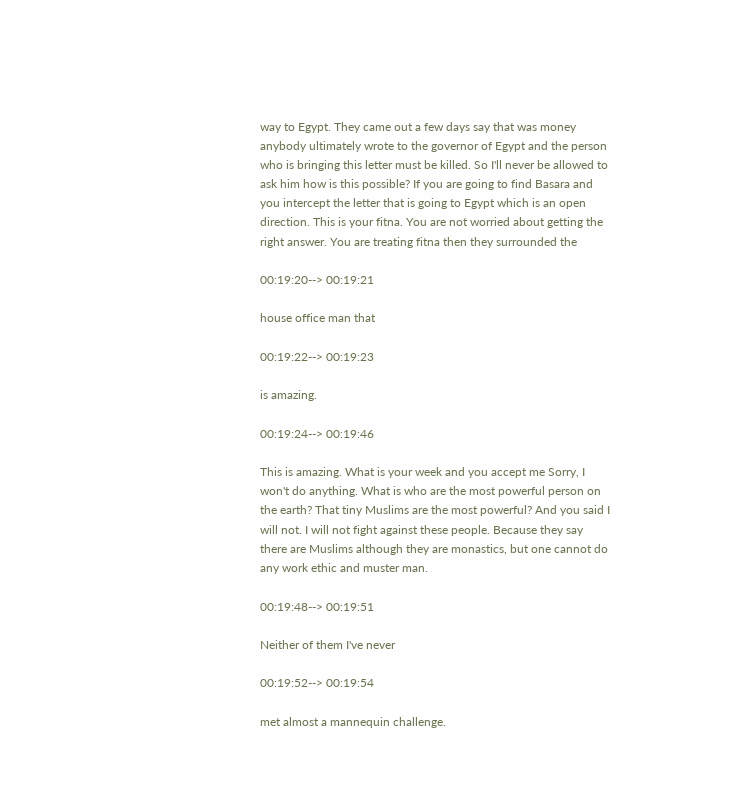way to Egypt. They came out a few days say that was money anybody ultimately wrote to the governor of Egypt and the person who is bringing this letter must be killed. So I'll never be allowed to ask him how is this possible? If you are going to find Basara and you intercept the letter that is going to Egypt which is an open direction. This is your fitna. You are not worried about getting the right answer. You are treating fitna then they surrounded the

00:19:20--> 00:19:21

house office man that

00:19:22--> 00:19:23

is amazing.

00:19:24--> 00:19:46

This is amazing. What is your week and you accept me Sorry, I won't do anything. What is who are the most powerful person on the earth? That tiny Muslims are the most powerful? And you said I will not. I will not fight against these people. Because they say there are Muslims although they are monastics, but one cannot do any work ethic and muster man.

00:19:48--> 00:19:51

Neither of them I've never

00:19:52--> 00:19:54

met almost a mannequin challenge.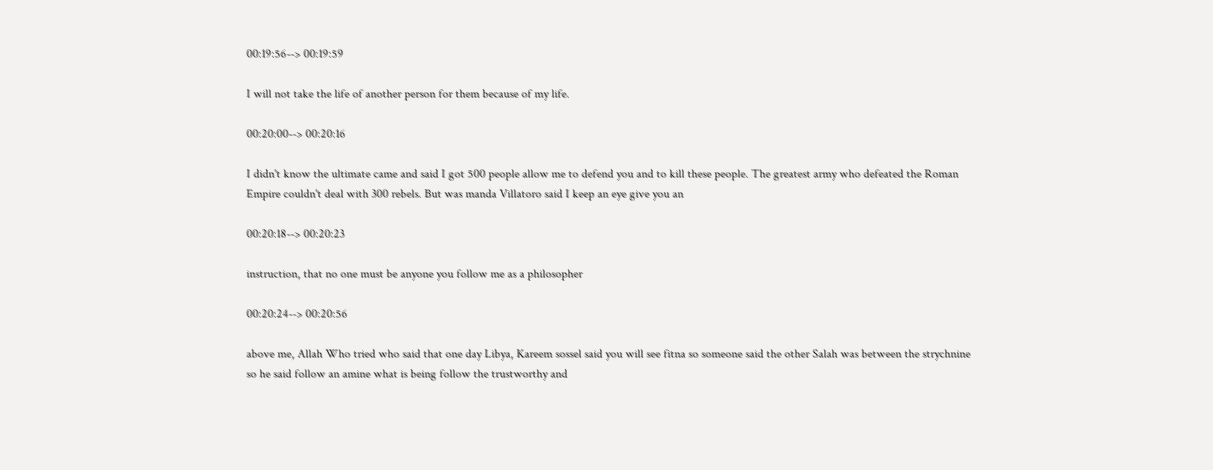00:19:56--> 00:19:59

I will not take the life of another person for them because of my life.

00:20:00--> 00:20:16

I didn't know the ultimate came and said I got 500 people allow me to defend you and to kill these people. The greatest army who defeated the Roman Empire couldn't deal with 300 rebels. But was manda Villatoro said I keep an eye give you an

00:20:18--> 00:20:23

instruction, that no one must be anyone you follow me as a philosopher

00:20:24--> 00:20:56

above me, Allah Who tried who said that one day Libya, Kareem sossel said you will see fitna so someone said the other Salah was between the strychnine so he said follow an amine what is being follow the trustworthy and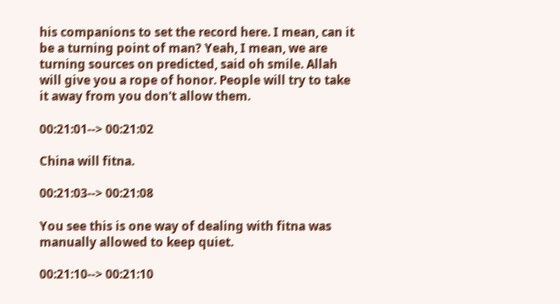his companions to set the record here. I mean, can it be a turning point of man? Yeah, I mean, we are turning sources on predicted, said oh smile. Allah will give you a rope of honor. People will try to take it away from you don't allow them.

00:21:01--> 00:21:02

China will fitna.

00:21:03--> 00:21:08

You see this is one way of dealing with fitna was manually allowed to keep quiet.

00:21:10--> 00:21:10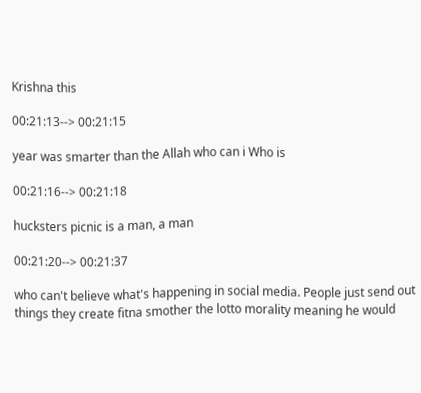Krishna this

00:21:13--> 00:21:15

year was smarter than the Allah who can i Who is

00:21:16--> 00:21:18

hucksters picnic is a man, a man

00:21:20--> 00:21:37

who can't believe what's happening in social media. People just send out things they create fitna smother the lotto morality meaning he would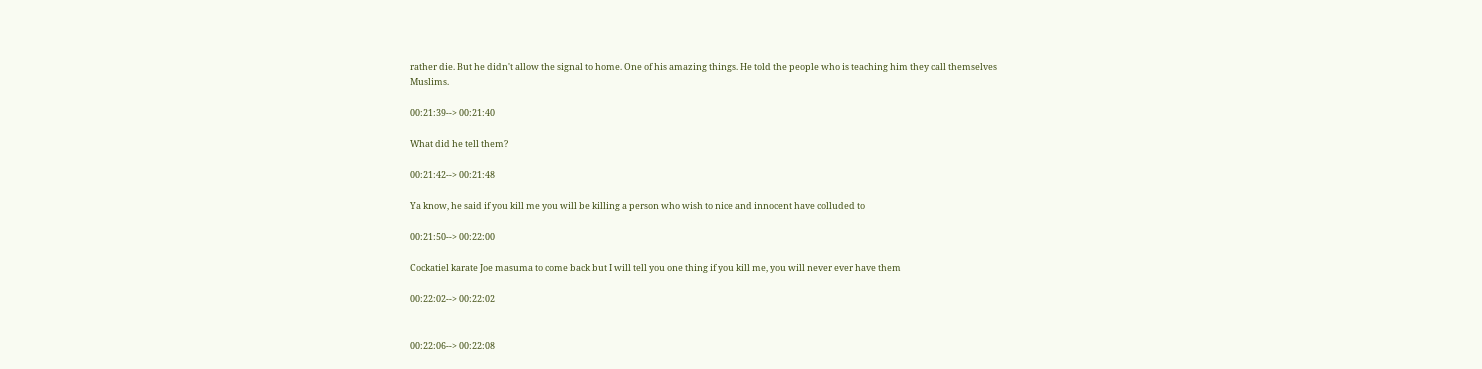rather die. But he didn't allow the signal to home. One of his amazing things. He told the people who is teaching him they call themselves Muslims.

00:21:39--> 00:21:40

What did he tell them?

00:21:42--> 00:21:48

Ya know, he said if you kill me you will be killing a person who wish to nice and innocent have colluded to

00:21:50--> 00:22:00

Cockatiel karate Joe masuma to come back but I will tell you one thing if you kill me, you will never ever have them

00:22:02--> 00:22:02


00:22:06--> 00:22:08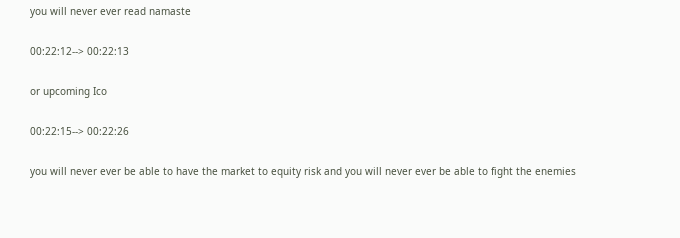you will never ever read namaste

00:22:12--> 00:22:13

or upcoming Ico

00:22:15--> 00:22:26

you will never ever be able to have the market to equity risk and you will never ever be able to fight the enemies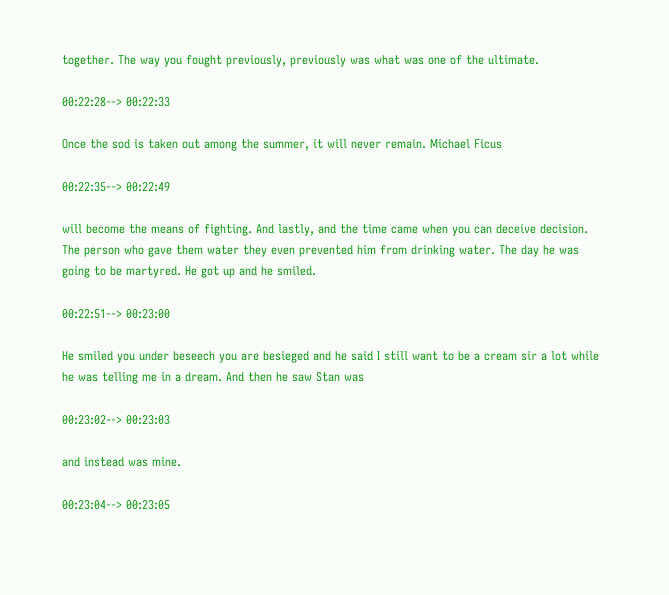together. The way you fought previously, previously was what was one of the ultimate.

00:22:28--> 00:22:33

Once the sod is taken out among the summer, it will never remain. Michael Ficus

00:22:35--> 00:22:49

will become the means of fighting. And lastly, and the time came when you can deceive decision. The person who gave them water they even prevented him from drinking water. The day he was going to be martyred. He got up and he smiled.

00:22:51--> 00:23:00

He smiled you under beseech you are besieged and he said I still want to be a cream sir a lot while he was telling me in a dream. And then he saw Stan was

00:23:02--> 00:23:03

and instead was mine.

00:23:04--> 00:23:05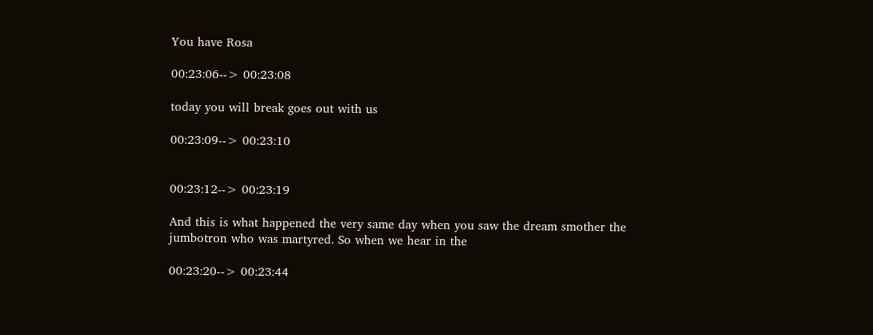You have Rosa

00:23:06--> 00:23:08

today you will break goes out with us

00:23:09--> 00:23:10


00:23:12--> 00:23:19

And this is what happened the very same day when you saw the dream smother the jumbotron who was martyred. So when we hear in the

00:23:20--> 00:23:44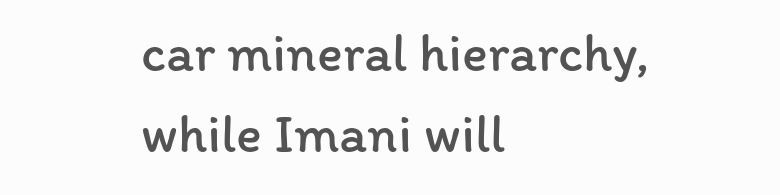car mineral hierarchy, while Imani will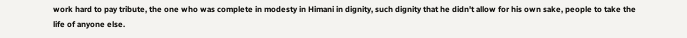work hard to pay tribute, the one who was complete in modesty in Himani in dignity, such dignity that he didn't allow for his own sake, people to take the life of anyone else.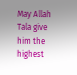May Allah Tala give him the highest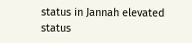status in Jannah elevated status